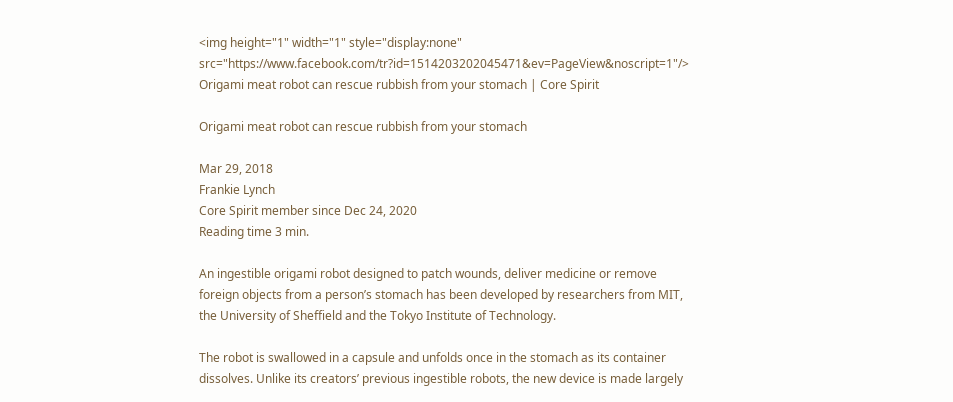<img height="1" width="1" style="display:none" src="https://www.facebook.com/tr?id=1514203202045471&ev=PageView&noscript=1"/> Origami meat robot can rescue rubbish from your stomach | Core Spirit

Origami meat robot can rescue rubbish from your stomach

Mar 29, 2018
Frankie Lynch
Core Spirit member since Dec 24, 2020
Reading time 3 min.

An ingestible origami robot designed to patch wounds, deliver medicine or remove foreign objects from a person’s stomach has been developed by researchers from MIT, the University of Sheffield and the Tokyo Institute of Technology.

The robot is swallowed in a capsule and unfolds once in the stomach as its container dissolves. Unlike its creators’ previous ingestible robots, the new device is made largely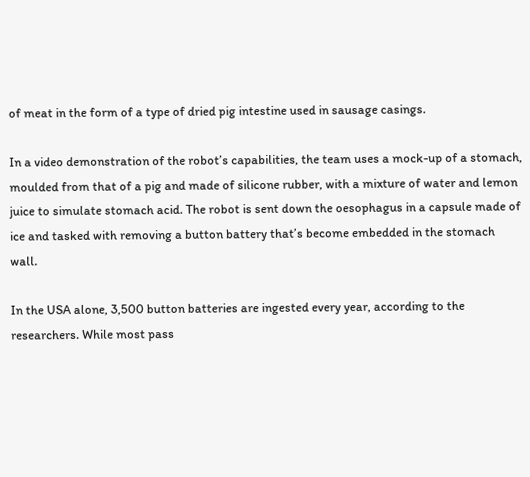of meat in the form of a type of dried pig intestine used in sausage casings.

In a video demonstration of the robot’s capabilities, the team uses a mock-up of a stomach, moulded from that of a pig and made of silicone rubber, with a mixture of water and lemon juice to simulate stomach acid. The robot is sent down the oesophagus in a capsule made of ice and tasked with removing a button battery that’s become embedded in the stomach wall.

In the USA alone, 3,500 button batteries are ingested every year, according to the researchers. While most pass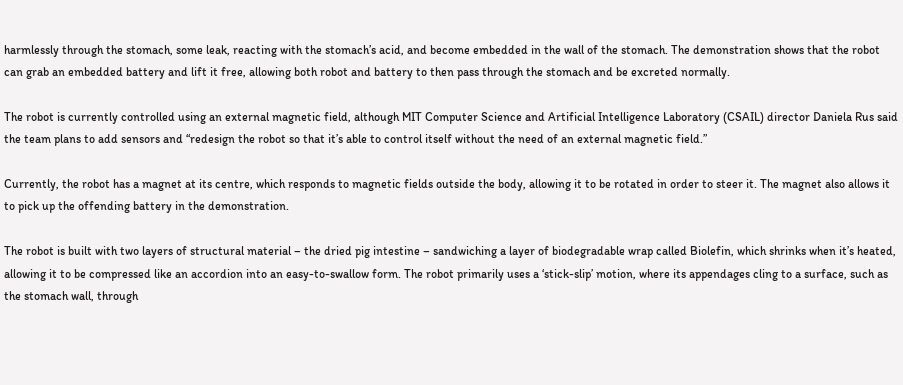harmlessly through the stomach, some leak, reacting with the stomach’s acid, and become embedded in the wall of the stomach. The demonstration shows that the robot can grab an embedded battery and lift it free, allowing both robot and battery to then pass through the stomach and be excreted normally.

The robot is currently controlled using an external magnetic field, although MIT Computer Science and Artificial Intelligence Laboratory (CSAIL) director Daniela Rus said the team plans to add sensors and “redesign the robot so that it’s able to control itself without the need of an external magnetic field.”

Currently, the robot has a magnet at its centre, which responds to magnetic fields outside the body, allowing it to be rotated in order to steer it. The magnet also allows it to pick up the offending battery in the demonstration.

The robot is built with two layers of structural material – the dried pig intestine – sandwiching a layer of biodegradable wrap called Biolefin, which shrinks when it’s heated, allowing it to be compressed like an accordion into an easy-to-swallow form. The robot primarily uses a ‘stick-slip’ motion, where its appendages cling to a surface, such as the stomach wall, through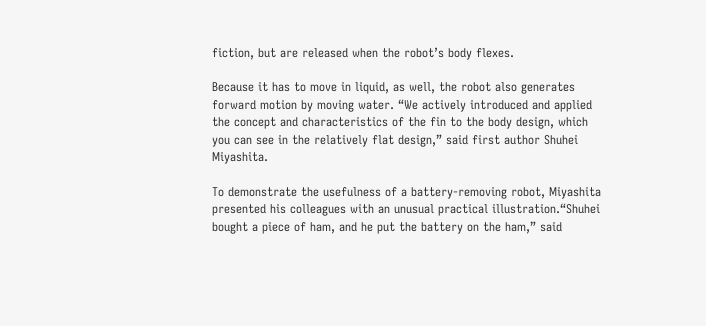fiction, but are released when the robot’s body flexes.

Because it has to move in liquid, as well, the robot also generates forward motion by moving water. “We actively introduced and applied the concept and characteristics of the fin to the body design, which you can see in the relatively flat design,” said first author Shuhei Miyashita.

To demonstrate the usefulness of a battery-removing robot, Miyashita presented his colleagues with an unusual practical illustration.“Shuhei bought a piece of ham, and he put the battery on the ham,” said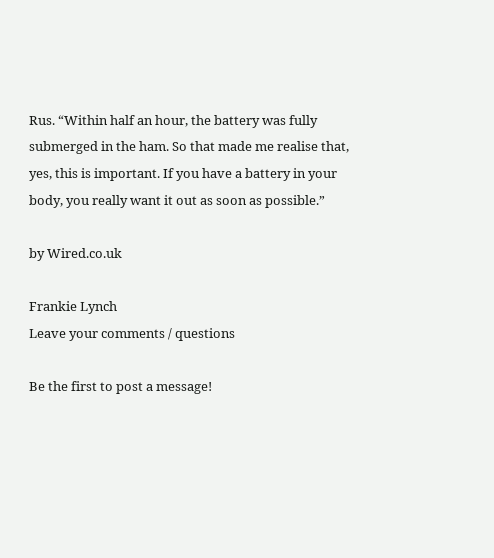Rus. “Within half an hour, the battery was fully submerged in the ham. So that made me realise that, yes, this is important. If you have a battery in your body, you really want it out as soon as possible.”

by Wired.co.uk

Frankie Lynch
Leave your comments / questions

Be the first to post a message!